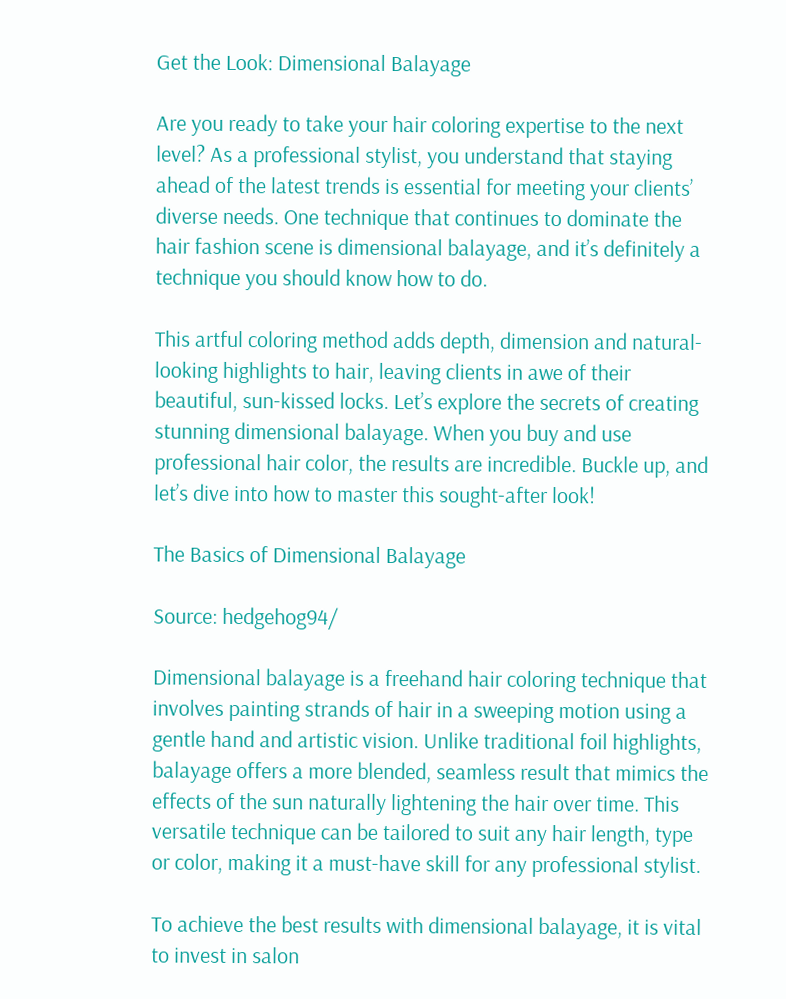Get the Look: Dimensional Balayage

Are you ready to take your hair coloring expertise to the next level? As a professional stylist, you understand that staying ahead of the latest trends is essential for meeting your clients’ diverse needs. One technique that continues to dominate the hair fashion scene is dimensional balayage, and it’s definitely a technique you should know how to do.

This artful coloring method adds depth, dimension and natural-looking highlights to hair, leaving clients in awe of their beautiful, sun-kissed locks. Let’s explore the secrets of creating stunning dimensional balayage. When you buy and use professional hair color, the results are incredible. Buckle up, and let’s dive into how to master this sought-after look!

The Basics of Dimensional Balayage

Source: hedgehog94/

Dimensional balayage is a freehand hair coloring technique that involves painting strands of hair in a sweeping motion using a gentle hand and artistic vision. Unlike traditional foil highlights, balayage offers a more blended, seamless result that mimics the effects of the sun naturally lightening the hair over time. This versatile technique can be tailored to suit any hair length, type or color, making it a must-have skill for any professional stylist.

To achieve the best results with dimensional balayage, it is vital to invest in salon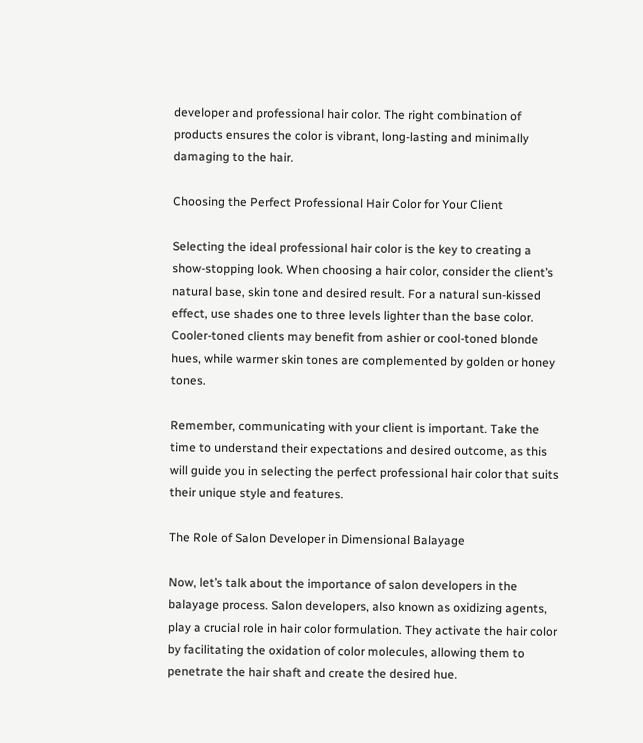developer and professional hair color. The right combination of products ensures the color is vibrant, long-lasting and minimally damaging to the hair.

Choosing the Perfect Professional Hair Color for Your Client

Selecting the ideal professional hair color is the key to creating a show-stopping look. When choosing a hair color, consider the client’s natural base, skin tone and desired result. For a natural sun-kissed effect, use shades one to three levels lighter than the base color. Cooler-toned clients may benefit from ashier or cool-toned blonde hues, while warmer skin tones are complemented by golden or honey tones.

Remember, communicating with your client is important. Take the time to understand their expectations and desired outcome, as this will guide you in selecting the perfect professional hair color that suits their unique style and features.

The Role of Salon Developer in Dimensional Balayage

Now, let’s talk about the importance of salon developers in the balayage process. Salon developers, also known as oxidizing agents, play a crucial role in hair color formulation. They activate the hair color by facilitating the oxidation of color molecules, allowing them to penetrate the hair shaft and create the desired hue.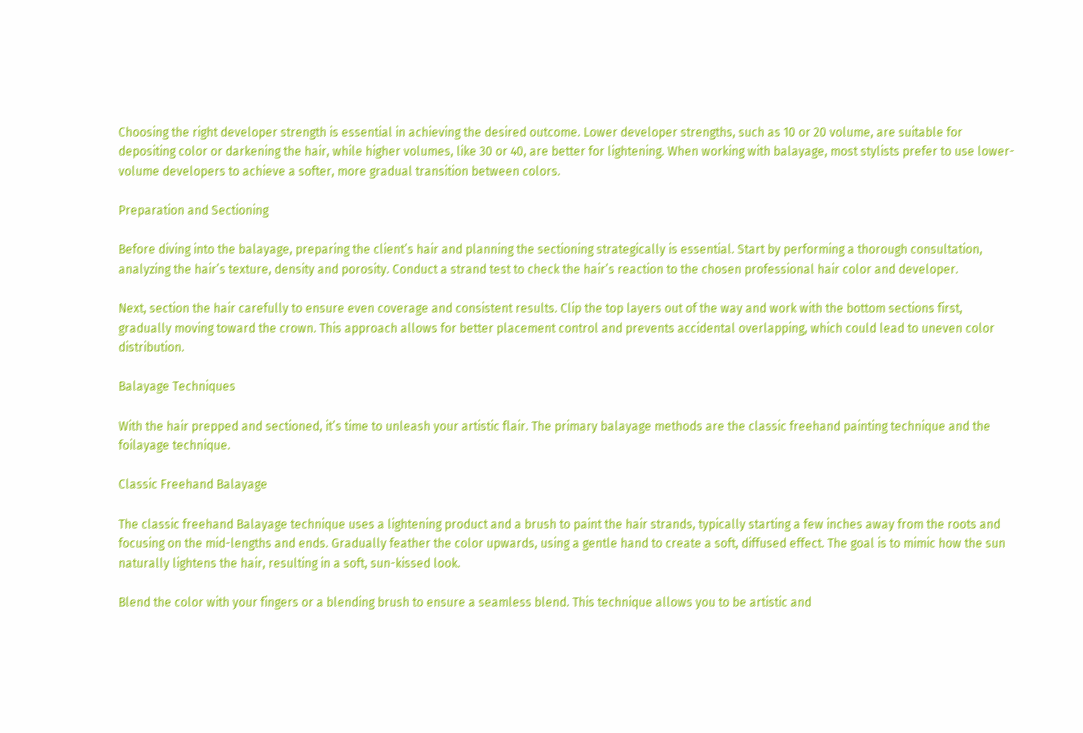Choosing the right developer strength is essential in achieving the desired outcome. Lower developer strengths, such as 10 or 20 volume, are suitable for depositing color or darkening the hair, while higher volumes, like 30 or 40, are better for lightening. When working with balayage, most stylists prefer to use lower-volume developers to achieve a softer, more gradual transition between colors.

Preparation and Sectioning

Before diving into the balayage, preparing the client’s hair and planning the sectioning strategically is essential. Start by performing a thorough consultation, analyzing the hair’s texture, density and porosity. Conduct a strand test to check the hair’s reaction to the chosen professional hair color and developer.

Next, section the hair carefully to ensure even coverage and consistent results. Clip the top layers out of the way and work with the bottom sections first, gradually moving toward the crown. This approach allows for better placement control and prevents accidental overlapping, which could lead to uneven color distribution.

Balayage Techniques

With the hair prepped and sectioned, it’s time to unleash your artistic flair. The primary balayage methods are the classic freehand painting technique and the foilayage technique.

Classic Freehand Balayage

The classic freehand Balayage technique uses a lightening product and a brush to paint the hair strands, typically starting a few inches away from the roots and focusing on the mid-lengths and ends. Gradually feather the color upwards, using a gentle hand to create a soft, diffused effect. The goal is to mimic how the sun naturally lightens the hair, resulting in a soft, sun-kissed look.

Blend the color with your fingers or a blending brush to ensure a seamless blend. This technique allows you to be artistic and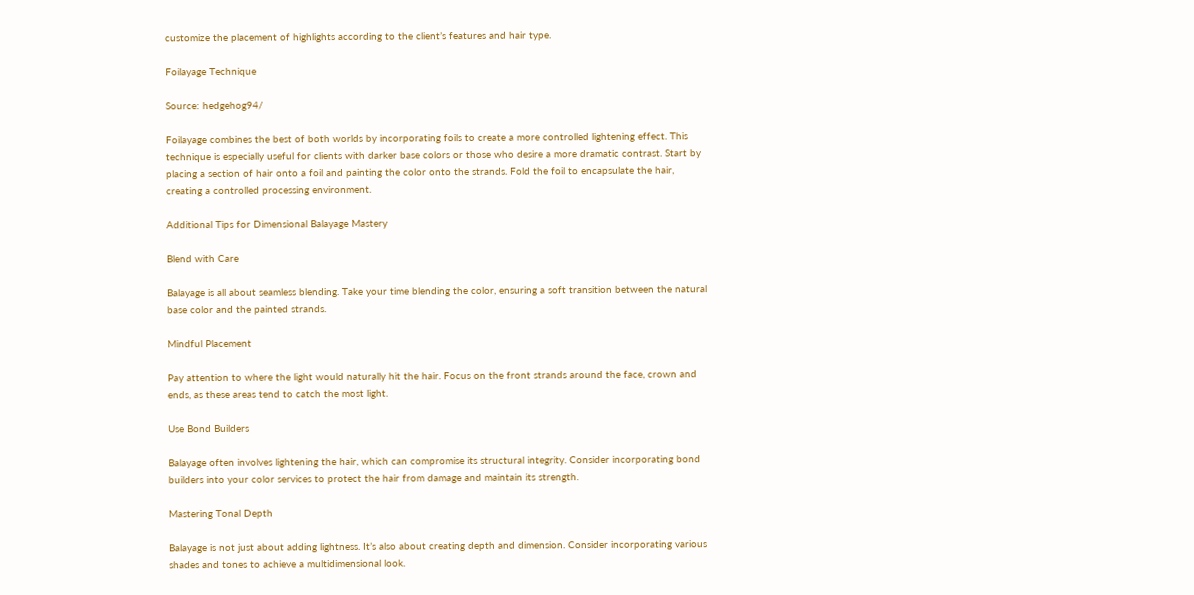customize the placement of highlights according to the client’s features and hair type.

Foilayage Technique

Source: hedgehog94/

Foilayage combines the best of both worlds by incorporating foils to create a more controlled lightening effect. This technique is especially useful for clients with darker base colors or those who desire a more dramatic contrast. Start by placing a section of hair onto a foil and painting the color onto the strands. Fold the foil to encapsulate the hair, creating a controlled processing environment.

Additional Tips for Dimensional Balayage Mastery

Blend with Care

Balayage is all about seamless blending. Take your time blending the color, ensuring a soft transition between the natural base color and the painted strands.

Mindful Placement

Pay attention to where the light would naturally hit the hair. Focus on the front strands around the face, crown and ends, as these areas tend to catch the most light.

Use Bond Builders

Balayage often involves lightening the hair, which can compromise its structural integrity. Consider incorporating bond builders into your color services to protect the hair from damage and maintain its strength.

Mastering Tonal Depth

Balayage is not just about adding lightness. It’s also about creating depth and dimension. Consider incorporating various shades and tones to achieve a multidimensional look.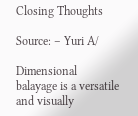Closing Thoughts

Source: – Yuri A/

Dimensional balayage is a versatile and visually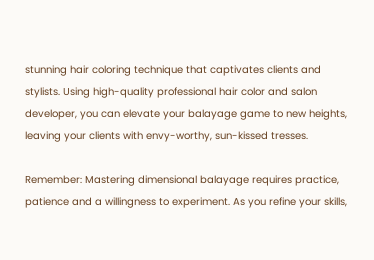stunning hair coloring technique that captivates clients and stylists. Using high-quality professional hair color and salon developer, you can elevate your balayage game to new heights, leaving your clients with envy-worthy, sun-kissed tresses.

Remember: Mastering dimensional balayage requires practice, patience and a willingness to experiment. As you refine your skills,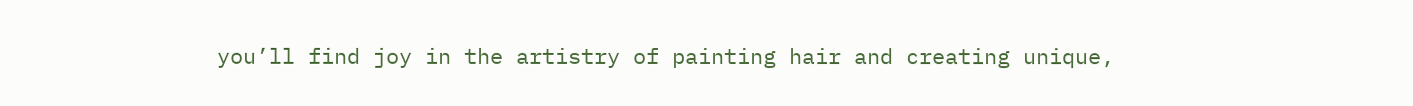you’ll find joy in the artistry of painting hair and creating unique,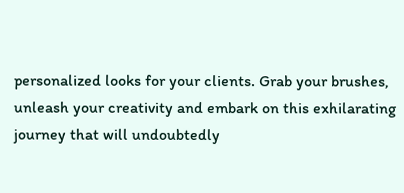personalized looks for your clients. Grab your brushes, unleash your creativity and embark on this exhilarating journey that will undoubtedly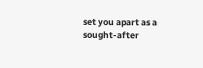set you apart as a sought-after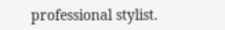professional stylist.